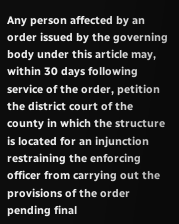Any person affected by an order issued by the governing body under this article may, within 30 days following service of the order, petition the district court of the county in which the structure is located for an injunction restraining the enforcing officer from carrying out the provisions of the order pending final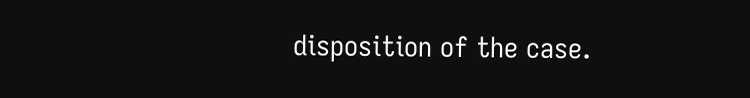disposition of the case.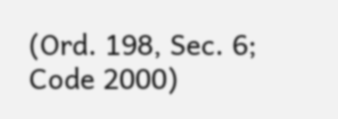(Ord. 198, Sec. 6; Code 2000)